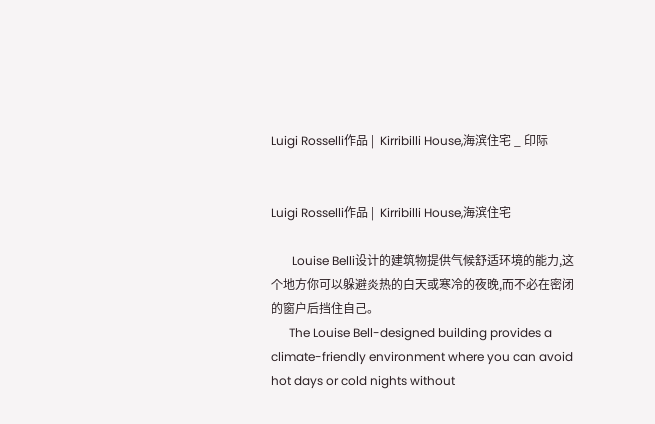Luigi Rosselli作品 |  Kirribilli House,海滨住宅 _ 印际


Luigi Rosselli作品 |  Kirribilli House,海滨住宅

       Louise Belli设计的建筑物提供气候舒适环境的能力,这个地方你可以躲避炎热的白天或寒冷的夜晚,而不必在密闭的窗户后挡住自己。
      The Louise Bell-designed building provides a climate-friendly environment where you can avoid hot days or cold nights without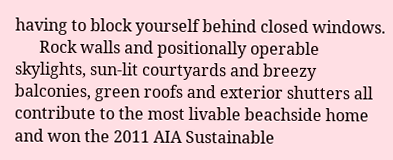having to block yourself behind closed windows.
      Rock walls and positionally operable skylights, sun-lit courtyards and breezy balconies, green roofs and exterior shutters all contribute to the most livable beachside home and won the 2011 AIA Sustainable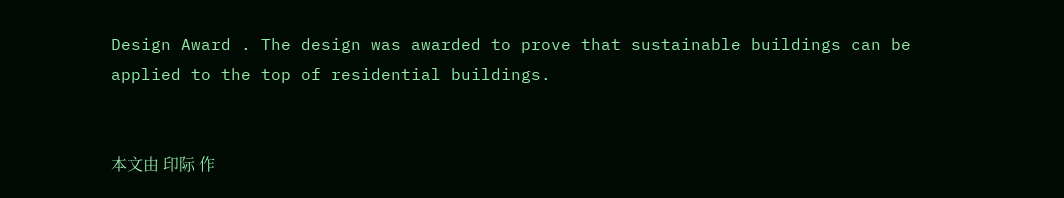Design Award . The design was awarded to prove that sustainable buildings can be applied to the top of residential buildings.


本文由 印际 作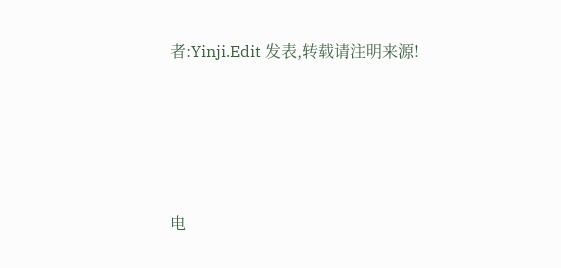者:Yinji.Edit 发表,转载请注明来源!




电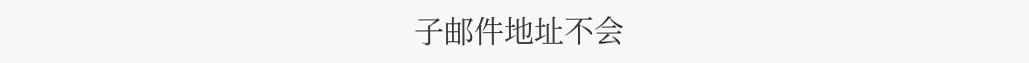子邮件地址不会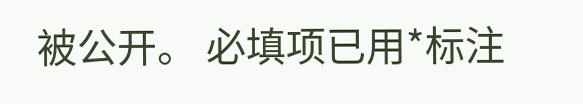被公开。 必填项已用*标注